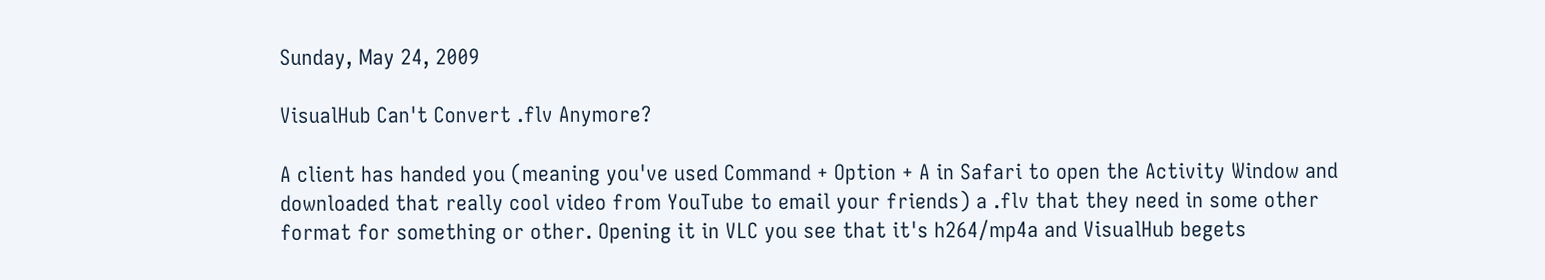Sunday, May 24, 2009

VisualHub Can't Convert .flv Anymore?

A client has handed you (meaning you've used Command + Option + A in Safari to open the Activity Window and downloaded that really cool video from YouTube to email your friends) a .flv that they need in some other format for something or other. Opening it in VLC you see that it's h264/mp4a and VisualHub begets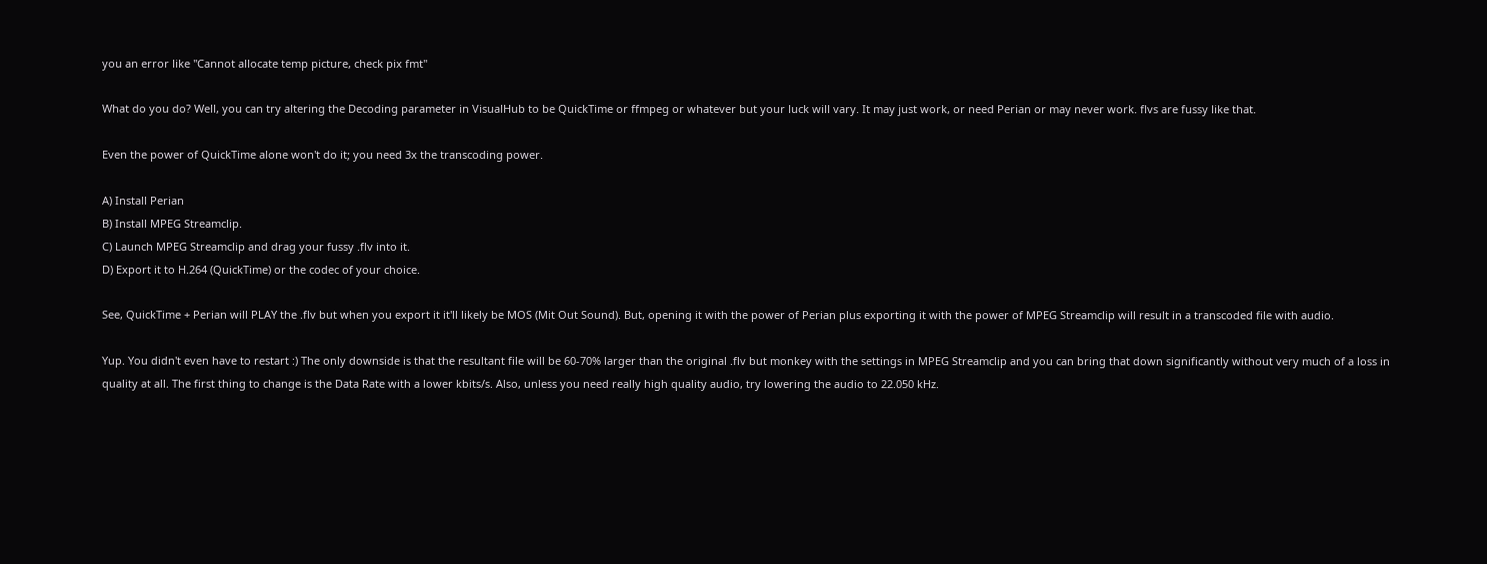you an error like "Cannot allocate temp picture, check pix fmt"

What do you do? Well, you can try altering the Decoding parameter in VisualHub to be QuickTime or ffmpeg or whatever but your luck will vary. It may just work, or need Perian or may never work. flvs are fussy like that.

Even the power of QuickTime alone won't do it; you need 3x the transcoding power.

A) Install Perian
B) Install MPEG Streamclip.
C) Launch MPEG Streamclip and drag your fussy .flv into it.
D) Export it to H.264 (QuickTime) or the codec of your choice.

See, QuickTime + Perian will PLAY the .flv but when you export it it'll likely be MOS (Mit Out Sound). But, opening it with the power of Perian plus exporting it with the power of MPEG Streamclip will result in a transcoded file with audio.

Yup. You didn't even have to restart :) The only downside is that the resultant file will be 60-70% larger than the original .flv but monkey with the settings in MPEG Streamclip and you can bring that down significantly without very much of a loss in quality at all. The first thing to change is the Data Rate with a lower kbits/s. Also, unless you need really high quality audio, try lowering the audio to 22.050 kHz.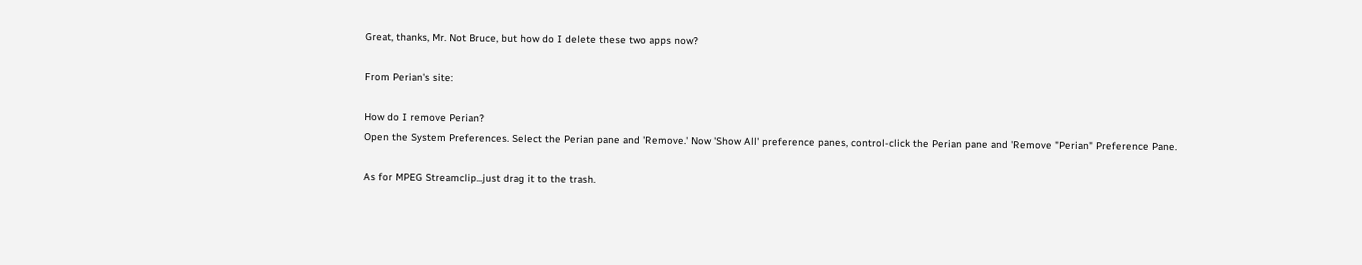Great, thanks, Mr. Not Bruce, but how do I delete these two apps now?

From Perian's site:

How do I remove Perian?
Open the System Preferences. Select the Perian pane and 'Remove.' Now 'Show All' preference panes, control-click the Perian pane and 'Remove "Perian" Preference Pane.

As for MPEG Streamclip...just drag it to the trash.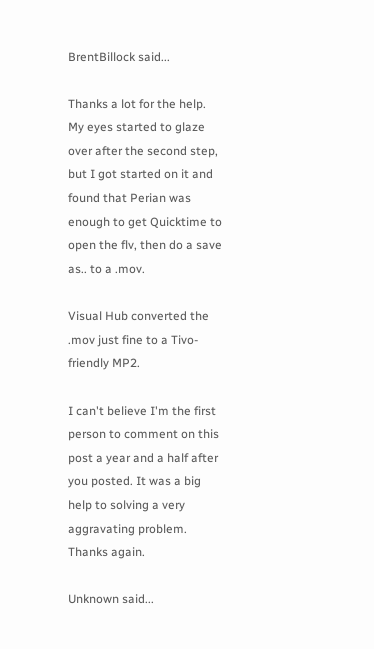BrentBillock said...

Thanks a lot for the help. My eyes started to glaze over after the second step, but I got started on it and found that Perian was enough to get Quicktime to open the flv, then do a save as.. to a .mov.

Visual Hub converted the .mov just fine to a Tivo-friendly MP2.

I can't believe I'm the first person to comment on this post a year and a half after you posted. It was a big help to solving a very aggravating problem. Thanks again.

Unknown said...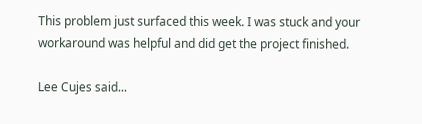This problem just surfaced this week. I was stuck and your workaround was helpful and did get the project finished.

Lee Cujes said...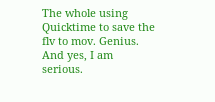The whole using Quicktime to save the flv to mov. Genius. And yes, I am serious.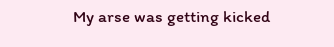My arse was getting kicked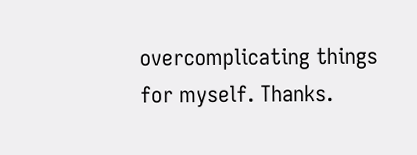overcomplicating things for myself. Thanks.